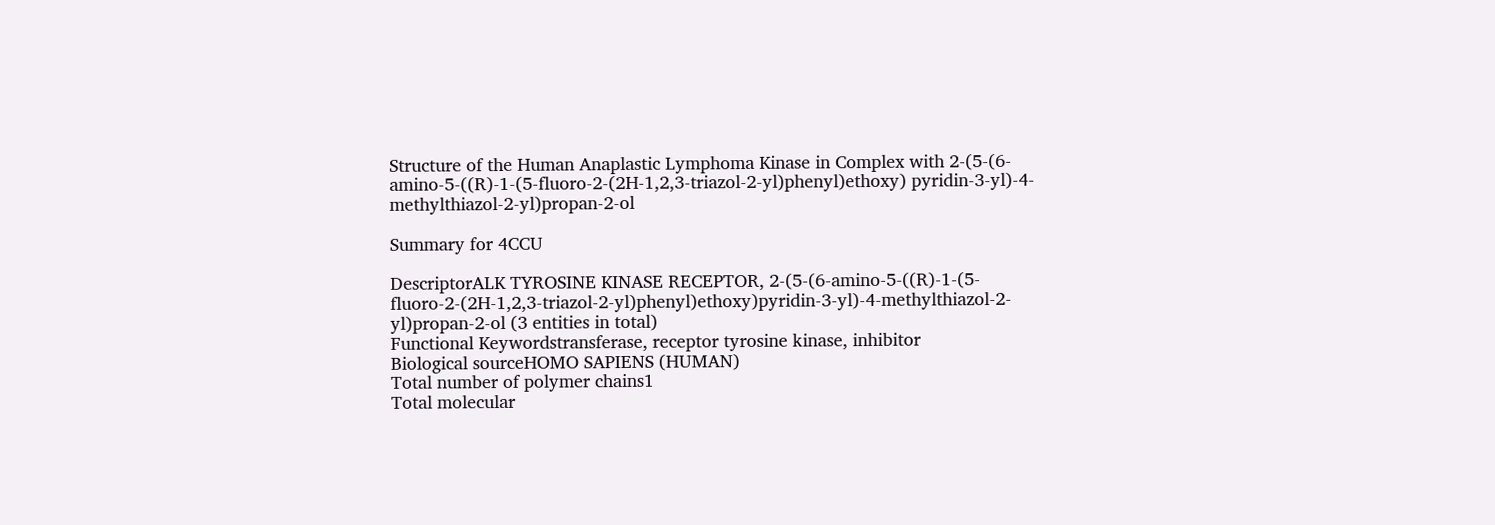Structure of the Human Anaplastic Lymphoma Kinase in Complex with 2-(5-(6-amino-5-((R)-1-(5-fluoro-2-(2H-1,2,3-triazol-2-yl)phenyl)ethoxy) pyridin-3-yl)-4-methylthiazol-2-yl)propan-2-ol

Summary for 4CCU

DescriptorALK TYROSINE KINASE RECEPTOR, 2-(5-(6-amino-5-((R)-1-(5-fluoro-2-(2H-1,2,3-triazol-2-yl)phenyl)ethoxy)pyridin-3-yl)-4-methylthiazol-2-yl)propan-2-ol (3 entities in total)
Functional Keywordstransferase, receptor tyrosine kinase, inhibitor
Biological sourceHOMO SAPIENS (HUMAN)
Total number of polymer chains1
Total molecular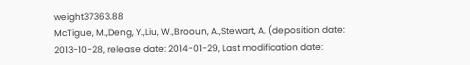weight37363.88
McTigue, M.,Deng, Y.,Liu, W.,Brooun, A.,Stewart, A. (deposition date: 2013-10-28, release date: 2014-01-29, Last modification date: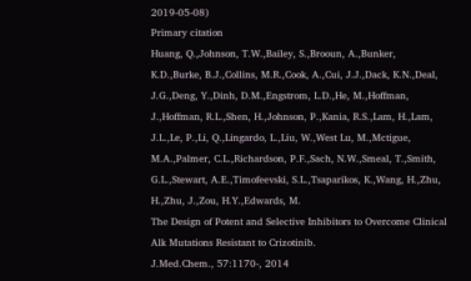2019-05-08)
Primary citation
Huang, Q.,Johnson, T.W.,Bailey, S.,Brooun, A.,Bunker, K.D.,Burke, B.J.,Collins, M.R.,Cook, A.,Cui, J.J.,Dack, K.N.,Deal, J.G.,Deng, Y.,Dinh, D.M.,Engstrom, L.D.,He, M.,Hoffman, J.,Hoffman, R.L.,Shen, H.,Johnson, P.,Kania, R.S.,Lam, H.,Lam, J.L.,Le, P.,Li, Q.,Lingardo, L.,Liu, W.,West Lu, M.,Mctigue, M.A.,Palmer, C.L.,Richardson, P.F.,Sach, N.W.,Smeal, T.,Smith, G.L.,Stewart, A.E.,Timofeevski, S.L.,Tsaparikos, K.,Wang, H.,Zhu, H.,Zhu, J.,Zou, H.Y.,Edwards, M.
The Design of Potent and Selective Inhibitors to Overcome Clinical Alk Mutations Resistant to Crizotinib.
J.Med.Chem., 57:1170-, 2014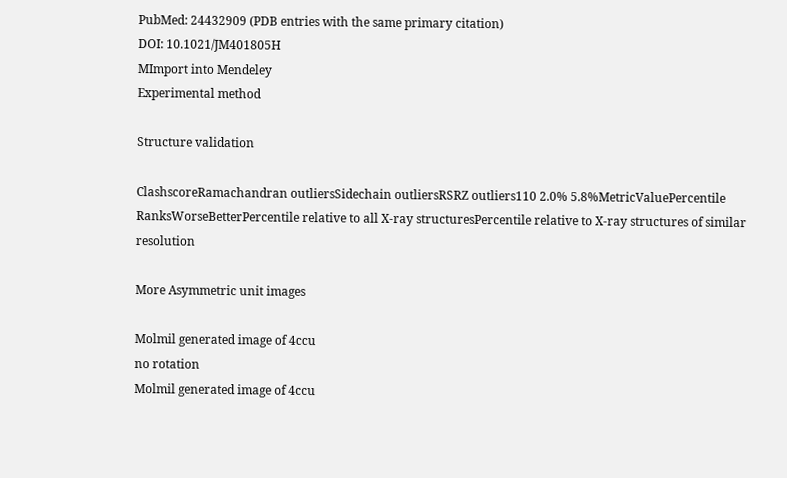PubMed: 24432909 (PDB entries with the same primary citation)
DOI: 10.1021/JM401805H
MImport into Mendeley
Experimental method

Structure validation

ClashscoreRamachandran outliersSidechain outliersRSRZ outliers110 2.0% 5.8%MetricValuePercentile RanksWorseBetterPercentile relative to all X-ray structuresPercentile relative to X-ray structures of similar resolution

More Asymmetric unit images

Molmil generated image of 4ccu
no rotation
Molmil generated image of 4ccu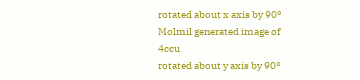rotated about x axis by 90°
Molmil generated image of 4ccu
rotated about y axis by 90°